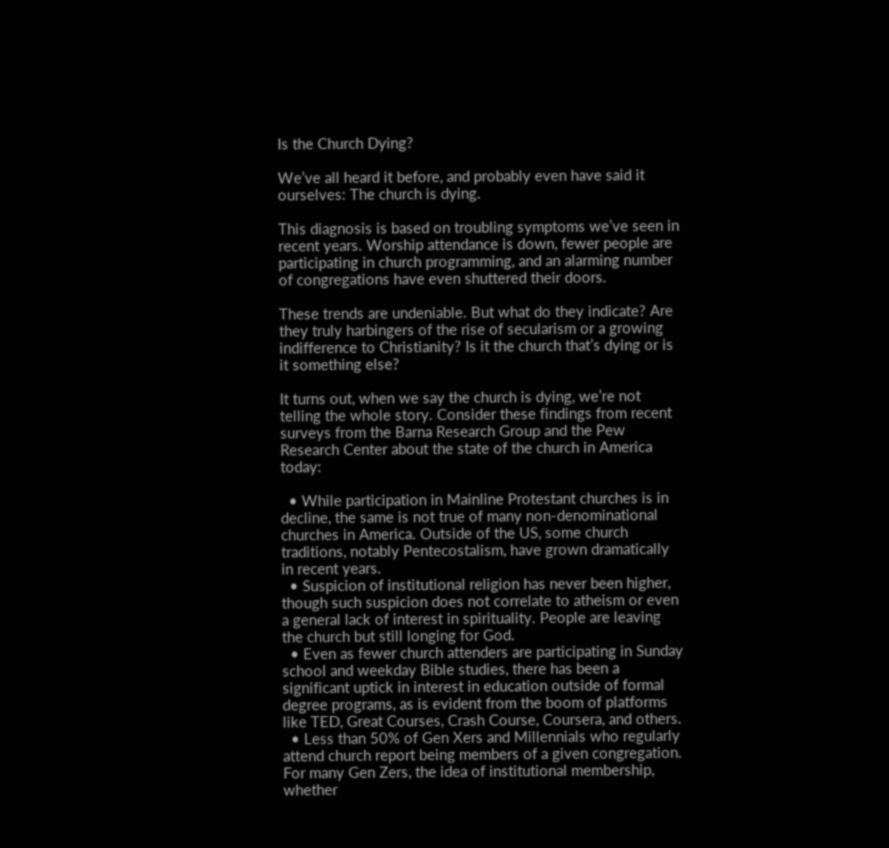Is the Church Dying?

We’ve all heard it before, and probably even have said it ourselves: The church is dying.

This diagnosis is based on troubling symptoms we’ve seen in recent years. Worship attendance is down, fewer people are participating in church programming, and an alarming number of congregations have even shuttered their doors.

These trends are undeniable. But what do they indicate? Are they truly harbingers of the rise of secularism or a growing indifference to Christianity? Is it the church that’s dying or is it something else?

It turns out, when we say the church is dying, we’re not telling the whole story. Consider these findings from recent surveys from the Barna Research Group and the Pew Research Center about the state of the church in America today:

  • While participation in Mainline Protestant churches is in decline, the same is not true of many non-denominational churches in America. Outside of the US, some church traditions, notably Pentecostalism, have grown dramatically in recent years.
  • Suspicion of institutional religion has never been higher, though such suspicion does not correlate to atheism or even a general lack of interest in spirituality. People are leaving the church but still longing for God.
  • Even as fewer church attenders are participating in Sunday school and weekday Bible studies, there has been a significant uptick in interest in education outside of formal degree programs, as is evident from the boom of platforms like TED, Great Courses, Crash Course, Coursera, and others.
  • Less than 50% of Gen Xers and Millennials who regularly attend church report being members of a given congregation. For many Gen Zers, the idea of institutional membership, whether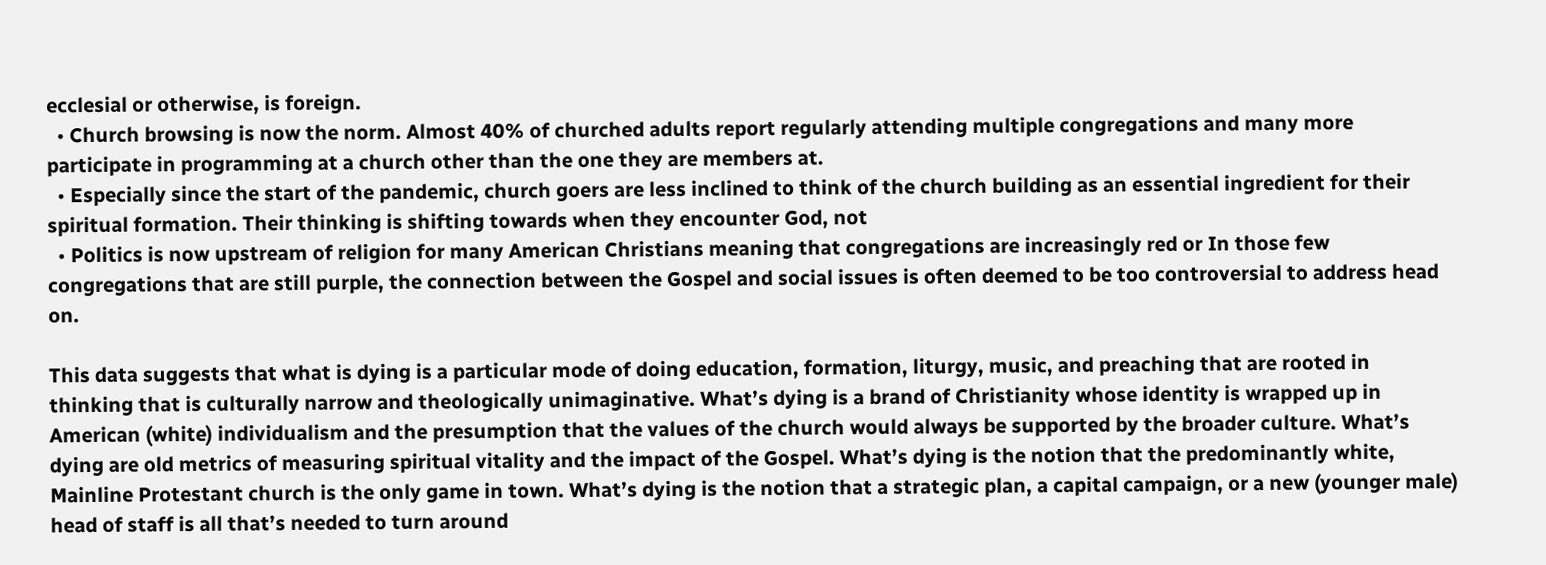ecclesial or otherwise, is foreign.
  • Church browsing is now the norm. Almost 40% of churched adults report regularly attending multiple congregations and many more participate in programming at a church other than the one they are members at.
  • Especially since the start of the pandemic, church goers are less inclined to think of the church building as an essential ingredient for their spiritual formation. Their thinking is shifting towards when they encounter God, not
  • Politics is now upstream of religion for many American Christians meaning that congregations are increasingly red or In those few congregations that are still purple, the connection between the Gospel and social issues is often deemed to be too controversial to address head on.

This data suggests that what is dying is a particular mode of doing education, formation, liturgy, music, and preaching that are rooted in thinking that is culturally narrow and theologically unimaginative. What’s dying is a brand of Christianity whose identity is wrapped up in American (white) individualism and the presumption that the values of the church would always be supported by the broader culture. What’s dying are old metrics of measuring spiritual vitality and the impact of the Gospel. What’s dying is the notion that the predominantly white, Mainline Protestant church is the only game in town. What’s dying is the notion that a strategic plan, a capital campaign, or a new (younger male) head of staff is all that’s needed to turn around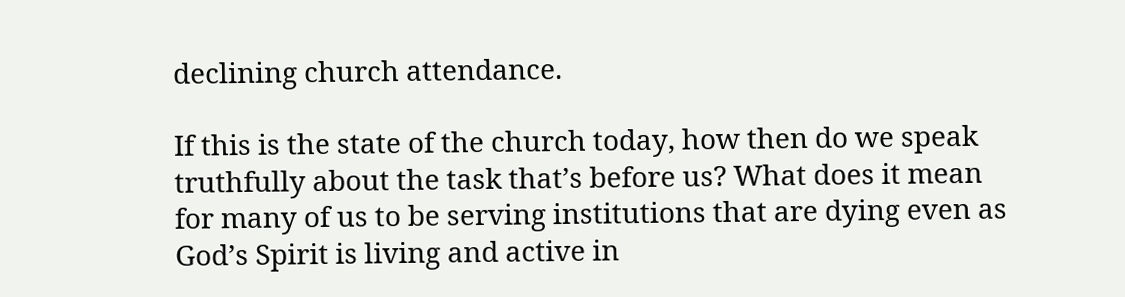declining church attendance.

If this is the state of the church today, how then do we speak truthfully about the task that’s before us? What does it mean for many of us to be serving institutions that are dying even as God’s Spirit is living and active in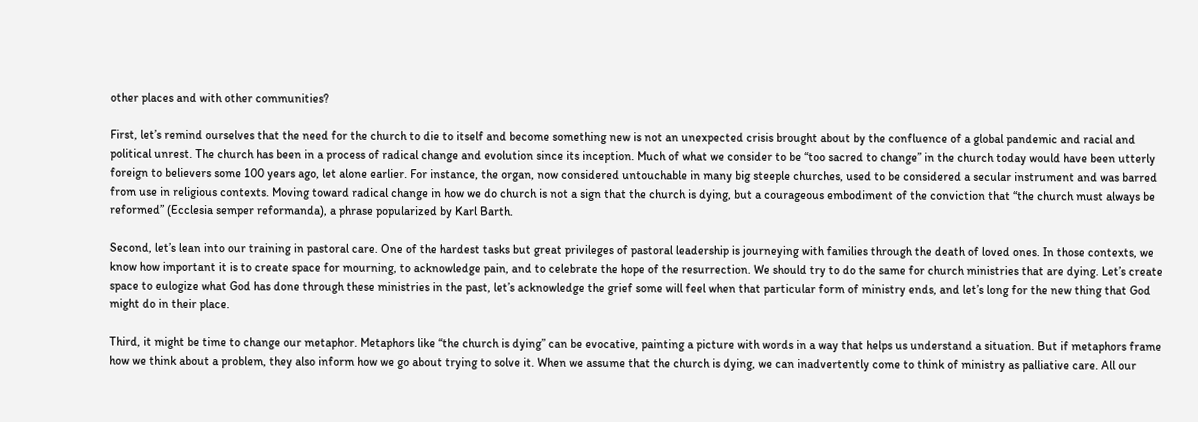other places and with other communities?

First, let’s remind ourselves that the need for the church to die to itself and become something new is not an unexpected crisis brought about by the confluence of a global pandemic and racial and political unrest. The church has been in a process of radical change and evolution since its inception. Much of what we consider to be “too sacred to change” in the church today would have been utterly foreign to believers some 100 years ago, let alone earlier. For instance, the organ, now considered untouchable in many big steeple churches, used to be considered a secular instrument and was barred from use in religious contexts. Moving toward radical change in how we do church is not a sign that the church is dying, but a courageous embodiment of the conviction that “the church must always be reformed” (Ecclesia semper reformanda), a phrase popularized by Karl Barth.

Second, let’s lean into our training in pastoral care. One of the hardest tasks but great privileges of pastoral leadership is journeying with families through the death of loved ones. In those contexts, we know how important it is to create space for mourning, to acknowledge pain, and to celebrate the hope of the resurrection. We should try to do the same for church ministries that are dying. Let’s create space to eulogize what God has done through these ministries in the past, let’s acknowledge the grief some will feel when that particular form of ministry ends, and let’s long for the new thing that God might do in their place.

Third, it might be time to change our metaphor. Metaphors like “the church is dying” can be evocative, painting a picture with words in a way that helps us understand a situation. But if metaphors frame how we think about a problem, they also inform how we go about trying to solve it. When we assume that the church is dying, we can inadvertently come to think of ministry as palliative care. All our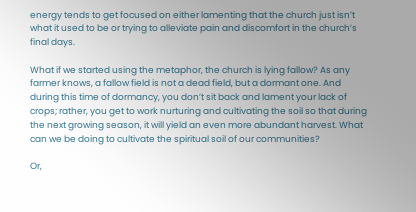energy tends to get focused on either lamenting that the church just isn’t what it used to be or trying to alleviate pain and discomfort in the church’s final days.

What if we started using the metaphor, the church is lying fallow? As any farmer knows, a fallow field is not a dead field, but a dormant one. And during this time of dormancy, you don’t sit back and lament your lack of crops; rather, you get to work nurturing and cultivating the soil so that during the next growing season, it will yield an even more abundant harvest. What can we be doing to cultivate the spiritual soil of our communities?

Or,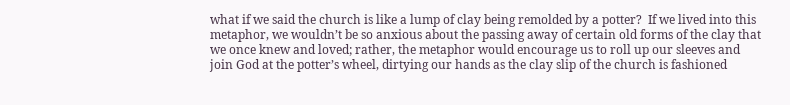what if we said the church is like a lump of clay being remolded by a potter?  If we lived into this metaphor, we wouldn’t be so anxious about the passing away of certain old forms of the clay that we once knew and loved; rather, the metaphor would encourage us to roll up our sleeves and join God at the potter’s wheel, dirtying our hands as the clay slip of the church is fashioned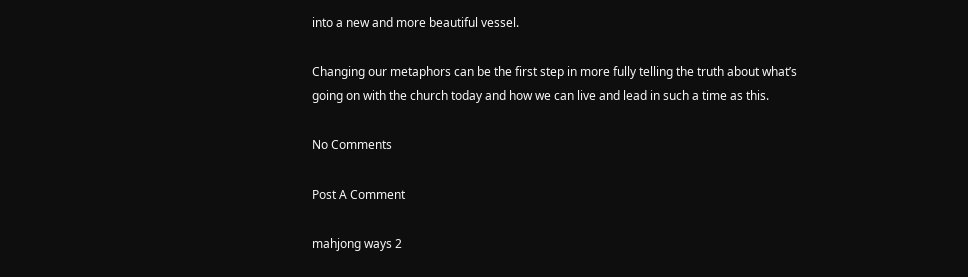into a new and more beautiful vessel.

Changing our metaphors can be the first step in more fully telling the truth about what’s going on with the church today and how we can live and lead in such a time as this.

No Comments

Post A Comment

mahjong ways 2